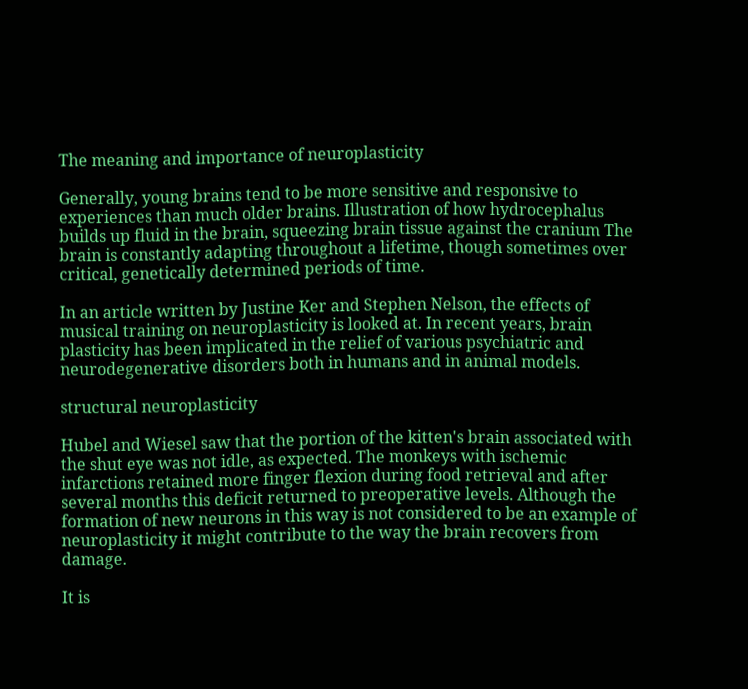The meaning and importance of neuroplasticity

Generally, young brains tend to be more sensitive and responsive to experiences than much older brains. Illustration of how hydrocephalus builds up fluid in the brain, squeezing brain tissue against the cranium The brain is constantly adapting throughout a lifetime, though sometimes over critical, genetically determined periods of time.

In an article written by Justine Ker and Stephen Nelson, the effects of musical training on neuroplasticity is looked at. In recent years, brain plasticity has been implicated in the relief of various psychiatric and neurodegenerative disorders both in humans and in animal models.

structural neuroplasticity

Hubel and Wiesel saw that the portion of the kitten's brain associated with the shut eye was not idle, as expected. The monkeys with ischemic infarctions retained more finger flexion during food retrieval and after several months this deficit returned to preoperative levels. Although the formation of new neurons in this way is not considered to be an example of neuroplasticity it might contribute to the way the brain recovers from damage.

It is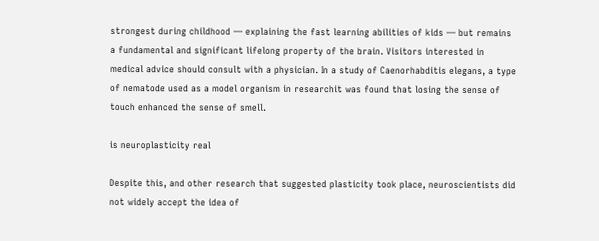strongest during childhood — explaining the fast learning abilities of kids — but remains a fundamental and significant lifelong property of the brain. Visitors interested in medical advice should consult with a physician. In a study of Caenorhabditis elegans, a type of nematode used as a model organism in researchit was found that losing the sense of touch enhanced the sense of smell.

is neuroplasticity real

Despite this, and other research that suggested plasticity took place, neuroscientists did not widely accept the idea of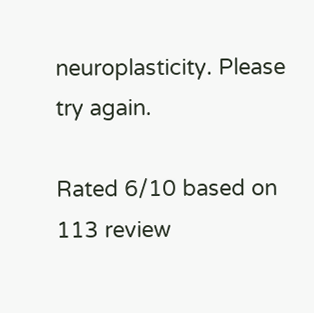neuroplasticity. Please try again.

Rated 6/10 based on 113 review